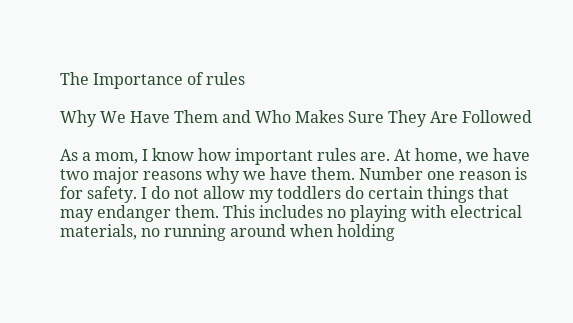The Importance of rules

Why We Have Them and Who Makes Sure They Are Followed

As a mom, I know how important rules are. At home, we have two major reasons why we have them. Number one reason is for safety. I do not allow my toddlers do certain things that may endanger them. This includes no playing with electrical materials, no running around when holding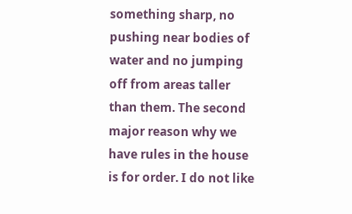something sharp, no pushing near bodies of water and no jumping off from areas taller than them. The second major reason why we have rules in the house is for order. I do not like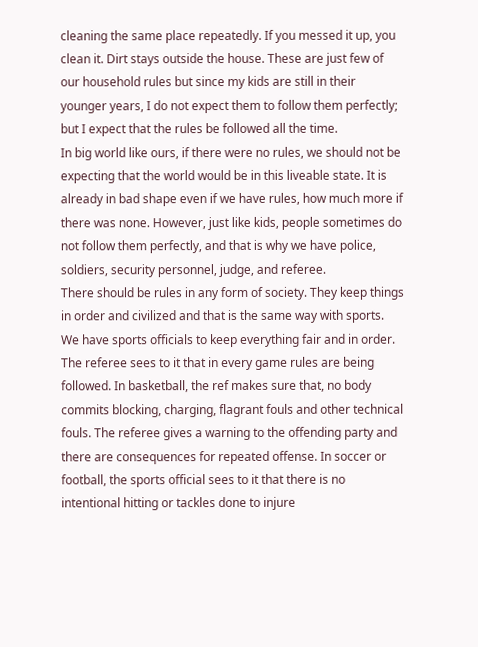cleaning the same place repeatedly. If you messed it up, you clean it. Dirt stays outside the house. These are just few of our household rules but since my kids are still in their younger years, I do not expect them to follow them perfectly; but I expect that the rules be followed all the time.
In big world like ours, if there were no rules, we should not be expecting that the world would be in this liveable state. It is already in bad shape even if we have rules, how much more if there was none. However, just like kids, people sometimes do not follow them perfectly, and that is why we have police, soldiers, security personnel, judge, and referee.
There should be rules in any form of society. They keep things in order and civilized and that is the same way with sports. We have sports officials to keep everything fair and in order. The referee sees to it that in every game rules are being followed. In basketball, the ref makes sure that, no body commits blocking, charging, flagrant fouls and other technical fouls. The referee gives a warning to the offending party and there are consequences for repeated offense. In soccer or football, the sports official sees to it that there is no intentional hitting or tackles done to injure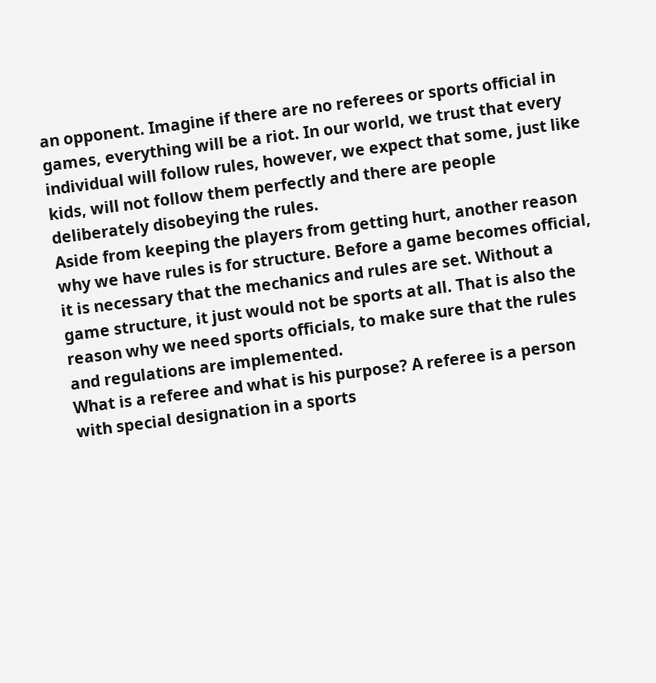an opponent. Imagine if there are no referees or sports official in games, everything will be a riot. In our world, we trust that every individual will follow rules, however, we expect that some, just like kids, will not follow them perfectly and there are people deliberately disobeying the rules.
Aside from keeping the players from getting hurt, another reason why we have rules is for structure. Before a game becomes official, it is necessary that the mechanics and rules are set. Without a game structure, it just would not be sports at all. That is also the reason why we need sports officials, to make sure that the rules and regulations are implemented.
What is a referee and what is his purpose? A referee is a person with special designation in a sports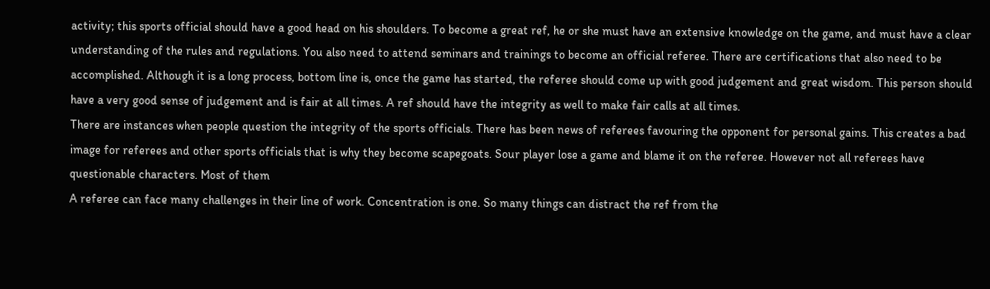activity; this sports official should have a good head on his shoulders. To become a great ref, he or she must have an extensive knowledge on the game, and must have a clear understanding of the rules and regulations. You also need to attend seminars and trainings to become an official referee. There are certifications that also need to be accomplished. Although it is a long process, bottom line is, once the game has started, the referee should come up with good judgement and great wisdom. This person should have a very good sense of judgement and is fair at all times. A ref should have the integrity as well to make fair calls at all times.
There are instances when people question the integrity of the sports officials. There has been news of referees favouring the opponent for personal gains. This creates a bad image for referees and other sports officials that is why they become scapegoats. Sour player lose a game and blame it on the referee. However not all referees have questionable characters. Most of them
A referee can face many challenges in their line of work. Concentration is one. So many things can distract the ref from the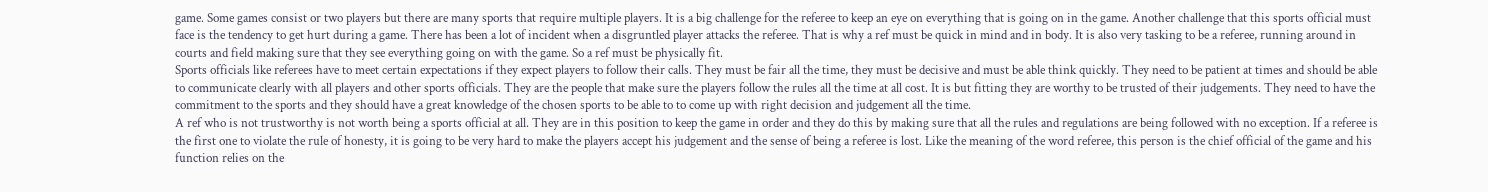game. Some games consist or two players but there are many sports that require multiple players. It is a big challenge for the referee to keep an eye on everything that is going on in the game. Another challenge that this sports official must face is the tendency to get hurt during a game. There has been a lot of incident when a disgruntled player attacks the referee. That is why a ref must be quick in mind and in body. It is also very tasking to be a referee, running around in courts and field making sure that they see everything going on with the game. So a ref must be physically fit.
Sports officials like referees have to meet certain expectations if they expect players to follow their calls. They must be fair all the time, they must be decisive and must be able think quickly. They need to be patient at times and should be able to communicate clearly with all players and other sports officials. They are the people that make sure the players follow the rules all the time at all cost. It is but fitting they are worthy to be trusted of their judgements. They need to have the commitment to the sports and they should have a great knowledge of the chosen sports to be able to to come up with right decision and judgement all the time.
A ref who is not trustworthy is not worth being a sports official at all. They are in this position to keep the game in order and they do this by making sure that all the rules and regulations are being followed with no exception. If a referee is the first one to violate the rule of honesty, it is going to be very hard to make the players accept his judgement and the sense of being a referee is lost. Like the meaning of the word referee, this person is the chief official of the game and his function relies on the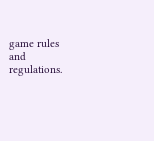game rules and regulations.